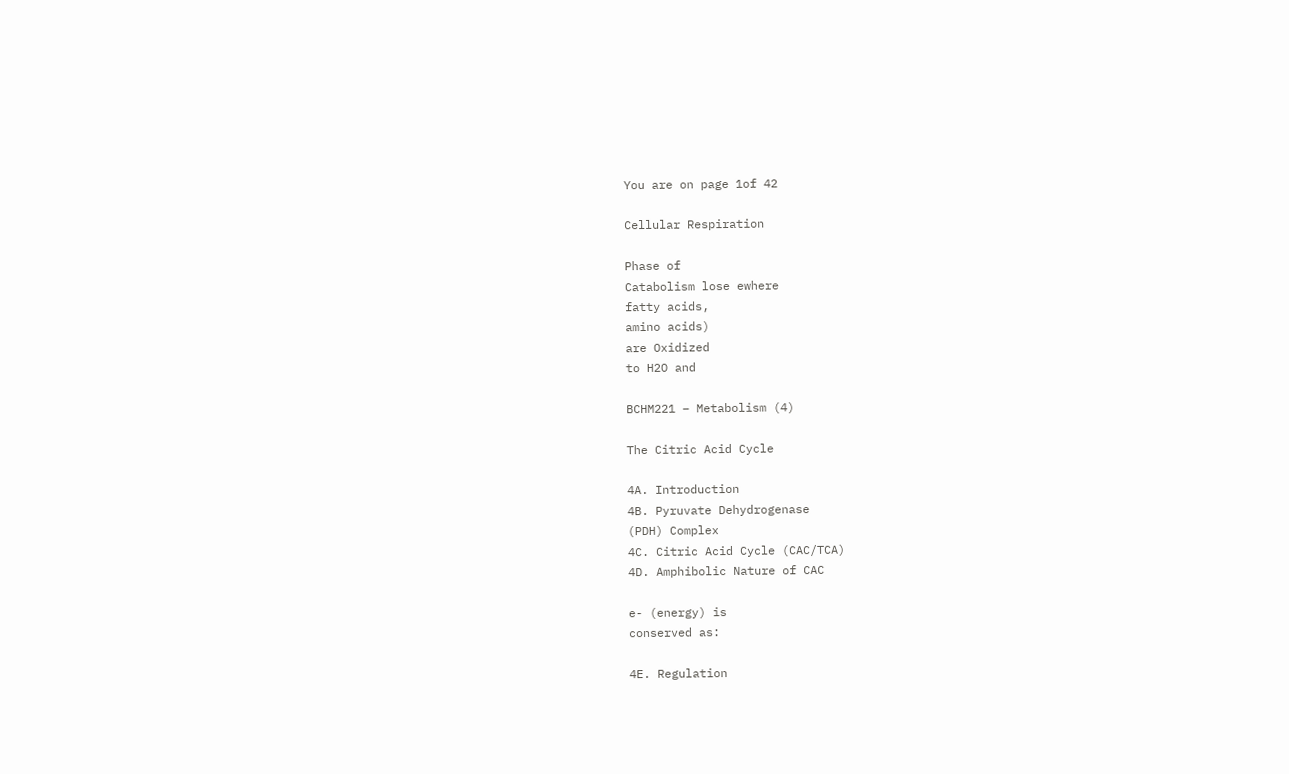You are on page 1of 42

Cellular Respiration

Phase of
Catabolism lose ewhere
fatty acids,
amino acids)
are Oxidized
to H2O and

BCHM221 – Metabolism (4)

The Citric Acid Cycle

4A. Introduction
4B. Pyruvate Dehydrogenase
(PDH) Complex
4C. Citric Acid Cycle (CAC/TCA)
4D. Amphibolic Nature of CAC

e- (energy) is
conserved as:

4E. Regulation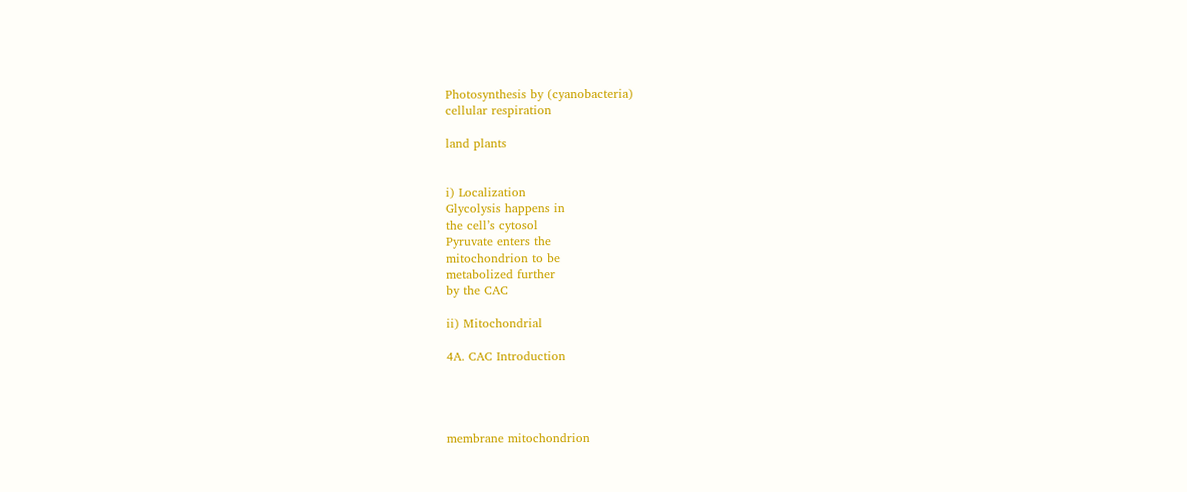Photosynthesis by (cyanobacteria)
cellular respiration

land plants


i) Localization
Glycolysis happens in
the cell’s cytosol
Pyruvate enters the
mitochondrion to be
metabolized further
by the CAC

ii) Mitochondrial

4A. CAC Introduction




membrane mitochondrion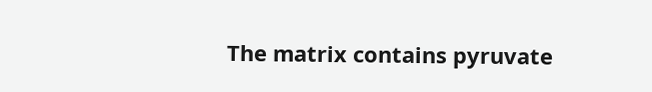The matrix contains pyruvate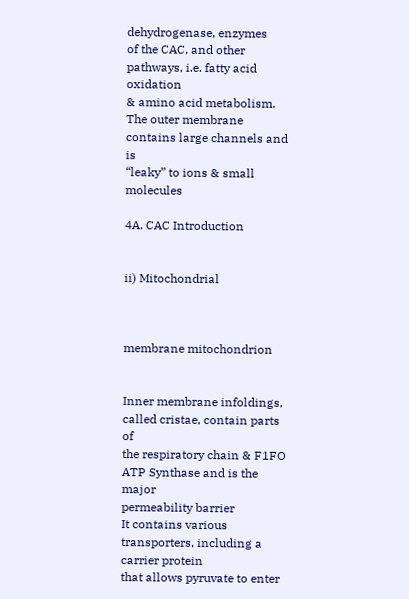dehydrogenase, enzymes
of the CAC, and other pathways, i.e. fatty acid oxidation
& amino acid metabolism.
The outer membrane contains large channels and is
“leaky” to ions & small molecules

4A. CAC Introduction


ii) Mitochondrial



membrane mitochondrion


Inner membrane infoldings, called cristae, contain parts of
the respiratory chain & F1FO ATP Synthase and is the major
permeability barrier
It contains various transporters, including a carrier protein
that allows pyruvate to enter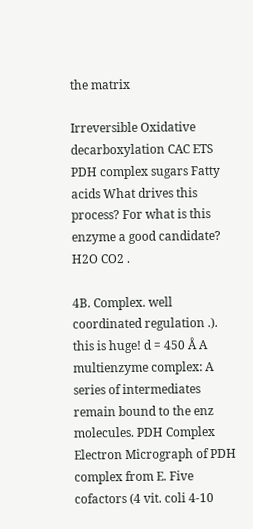the matrix

Irreversible Oxidative decarboxylation CAC ETS PDH complex sugars Fatty acids What drives this process? For what is this enzyme a good candidate? H2O CO2 .

4B. Complex. well coordinated regulation .). this is huge! d = 450 Å A multienzyme complex: A series of intermediates remain bound to the enz molecules. PDH Complex Electron Micrograph of PDH complex from E. Five cofactors (4 vit. coli 4-10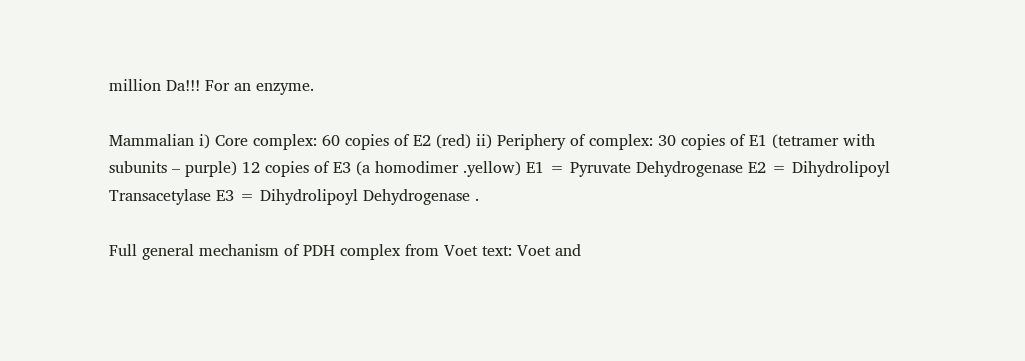million Da!!! For an enzyme.

Mammalian i) Core complex: 60 copies of E2 (red) ii) Periphery of complex: 30 copies of E1 (tetramer with subunits – purple) 12 copies of E3 (a homodimer .yellow) E1 = Pyruvate Dehydrogenase E2 = Dihydrolipoyl Transacetylase E3 = Dihydrolipoyl Dehydrogenase .

Full general mechanism of PDH complex from Voet text: Voet and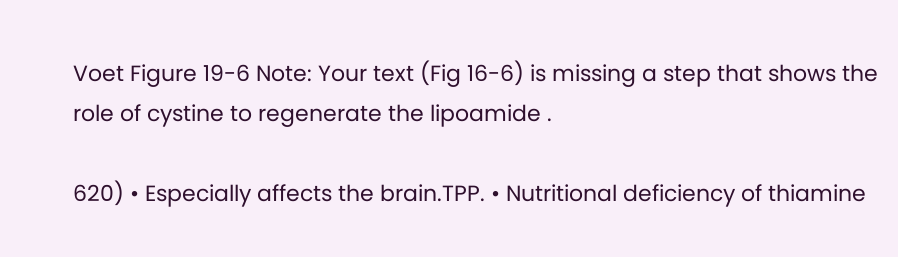Voet Figure 19-6 Note: Your text (Fig 16-6) is missing a step that shows the role of cystine to regenerate the lipoamide .

620) • Especially affects the brain.TPP. • Nutritional deficiency of thiamine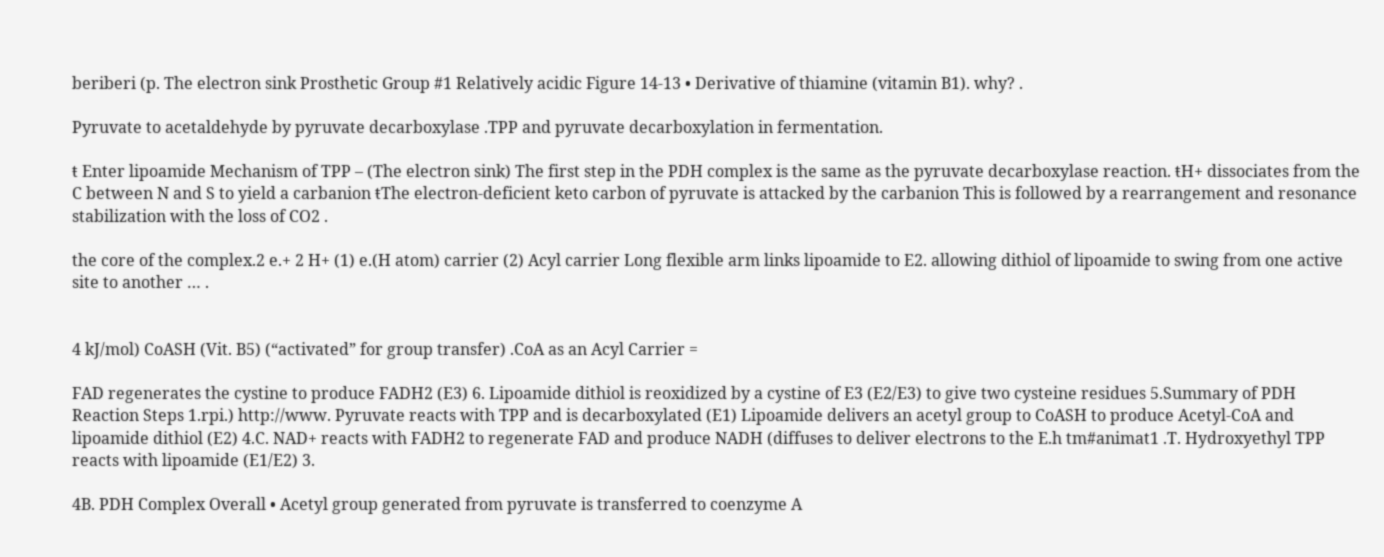beriberi (p. The electron sink Prosthetic Group #1 Relatively acidic Figure 14-13 • Derivative of thiamine (vitamin B1). why? .

Pyruvate to acetaldehyde by pyruvate decarboxylase .TPP and pyruvate decarboxylation in fermentation.

ŧ Enter lipoamide Mechanism of TPP – (The electron sink) The first step in the PDH complex is the same as the pyruvate decarboxylase reaction. ŧH+ dissociates from the C between N and S to yield a carbanion ŧThe electron-deficient keto carbon of pyruvate is attacked by the carbanion This is followed by a rearrangement and resonance stabilization with the loss of CO2 .

the core of the complex.2 e.+ 2 H+ (1) e.(H atom) carrier (2) Acyl carrier Long flexible arm links lipoamide to E2. allowing dithiol of lipoamide to swing from one active site to another … .


4 kJ/mol) CoASH (Vit. B5) (“activated” for group transfer) .CoA as an Acyl Carrier =

FAD regenerates the cystine to produce FADH2 (E3) 6. Lipoamide dithiol is reoxidized by a cystine of E3 (E2/E3) to give two cysteine residues 5.Summary of PDH Reaction Steps 1.rpi.) http://www. Pyruvate reacts with TPP and is decarboxylated (E1) Lipoamide delivers an acetyl group to CoASH to produce Acetyl-CoA and lipoamide dithiol (E2) 4.C. NAD+ reacts with FADH2 to regenerate FAD and produce NADH (diffuses to deliver electrons to the E.h tm#animat1 .T. Hydroxyethyl TPP reacts with lipoamide (E1/E2) 3.

4B. PDH Complex Overall • Acetyl group generated from pyruvate is transferred to coenzyme A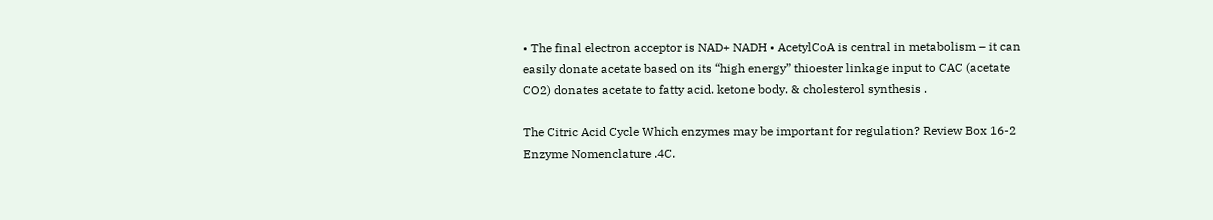• The final electron acceptor is NAD+ NADH • AcetylCoA is central in metabolism – it can easily donate acetate based on its “high energy” thioester linkage input to CAC (acetate CO2) donates acetate to fatty acid. ketone body. & cholesterol synthesis .

The Citric Acid Cycle Which enzymes may be important for regulation? Review Box 16-2 Enzyme Nomenclature .4C.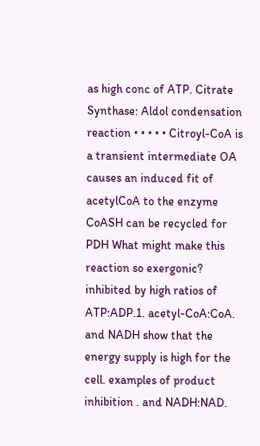as high conc of ATP. Citrate Synthase: Aldol condensation reaction • • • • • Citroyl-CoA is a transient intermediate OA causes an induced fit of acetylCoA to the enzyme CoASH can be recycled for PDH What might make this reaction so exergonic? inhibited by high ratios of ATP:ADP.1. acetyl-CoA:CoA. and NADH show that the energy supply is high for the cell. examples of product inhibition . and NADH:NAD.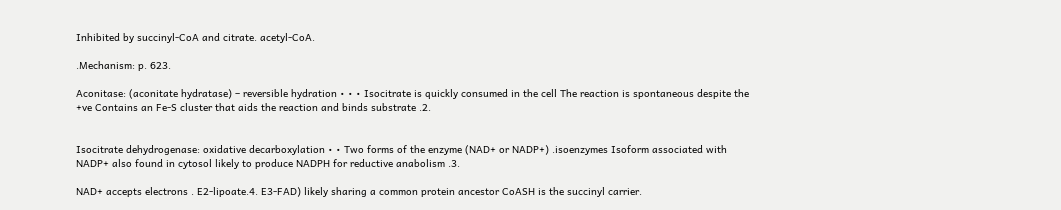Inhibited by succinyl-CoA and citrate. acetyl-CoA.

.Mechanism: p. 623.

Aconitase: (aconitate hydratase) – reversible hydration • • • Isocitrate is quickly consumed in the cell The reaction is spontaneous despite the +ve Contains an Fe-S cluster that aids the reaction and binds substrate .2.


Isocitrate dehydrogenase: oxidative decarboxylation • • Two forms of the enzyme (NAD+ or NADP+) .isoenzymes Isoform associated with NADP+ also found in cytosol likely to produce NADPH for reductive anabolism .3.

NAD+ accepts electrons . E2-lipoate.4. E3-FAD) likely sharing a common protein ancestor CoASH is the succinyl carrier.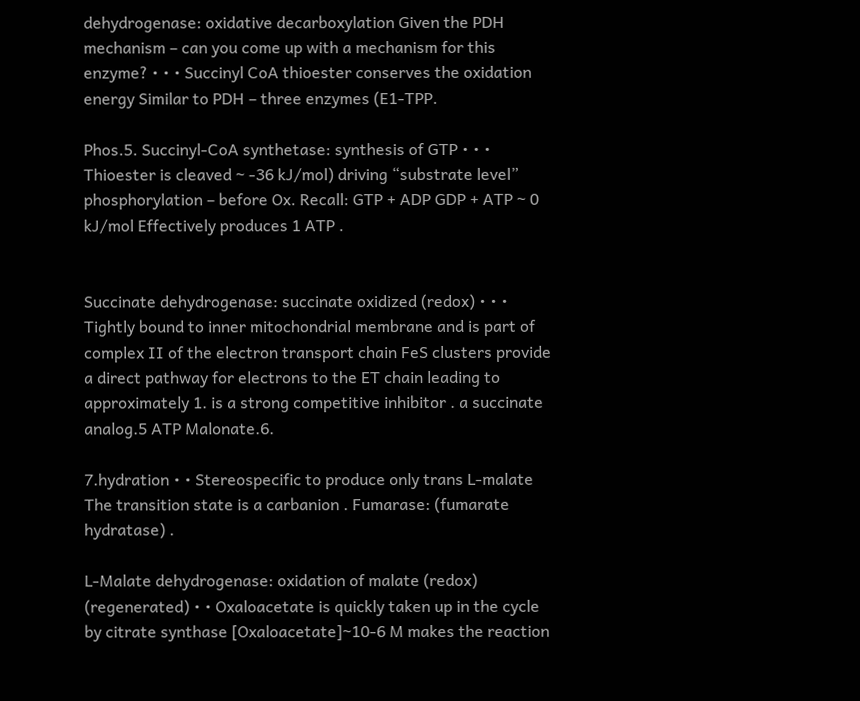dehydrogenase: oxidative decarboxylation Given the PDH mechanism – can you come up with a mechanism for this enzyme? • • • Succinyl CoA thioester conserves the oxidation energy Similar to PDH – three enzymes (E1-TPP.

Phos.5. Succinyl-CoA synthetase: synthesis of GTP • • • Thioester is cleaved ~ -36 kJ/mol) driving “substrate level” phosphorylation – before Ox. Recall: GTP + ADP GDP + ATP ~ 0 kJ/mol Effectively produces 1 ATP .


Succinate dehydrogenase: succinate oxidized (redox) • • • Tightly bound to inner mitochondrial membrane and is part of complex II of the electron transport chain FeS clusters provide a direct pathway for electrons to the ET chain leading to approximately 1. is a strong competitive inhibitor . a succinate analog.5 ATP Malonate.6.

7.hydration • • Stereospecific to produce only trans L-malate The transition state is a carbanion . Fumarase: (fumarate hydratase) .

L-Malate dehydrogenase: oxidation of malate (redox) (regenerated) • • Oxaloacetate is quickly taken up in the cycle by citrate synthase [Oxaloacetate]~10-6 M makes the reaction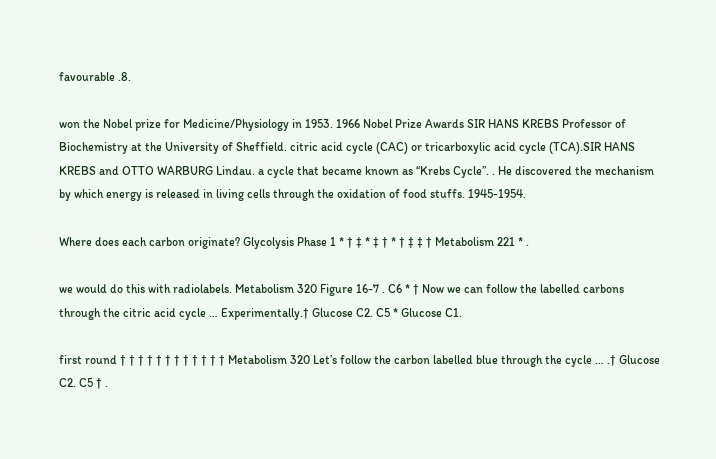favourable .8.

won the Nobel prize for Medicine/Physiology in 1953. 1966 Nobel Prize Awards SIR HANS KREBS Professor of Biochemistry at the University of Sheffield. citric acid cycle (CAC) or tricarboxylic acid cycle (TCA).SIR HANS KREBS and OTTO WARBURG Lindau. a cycle that became known as “Krebs Cycle”. . He discovered the mechanism by which energy is released in living cells through the oxidation of food stuffs. 1945-1954.

Where does each carbon originate? Glycolysis Phase 1 * † ‡ * ‡ † * † ‡ ‡ † Metabolism 221 * .

we would do this with radiolabels. Metabolism 320 Figure 16-7 . C6 * † Now we can follow the labelled carbons through the citric acid cycle … Experimentally.† Glucose C2. C5 * Glucose C1.

first round † † † † † † † † † † † † Metabolism 320 Let’s follow the carbon labelled blue through the cycle … .† Glucose C2. C5 † .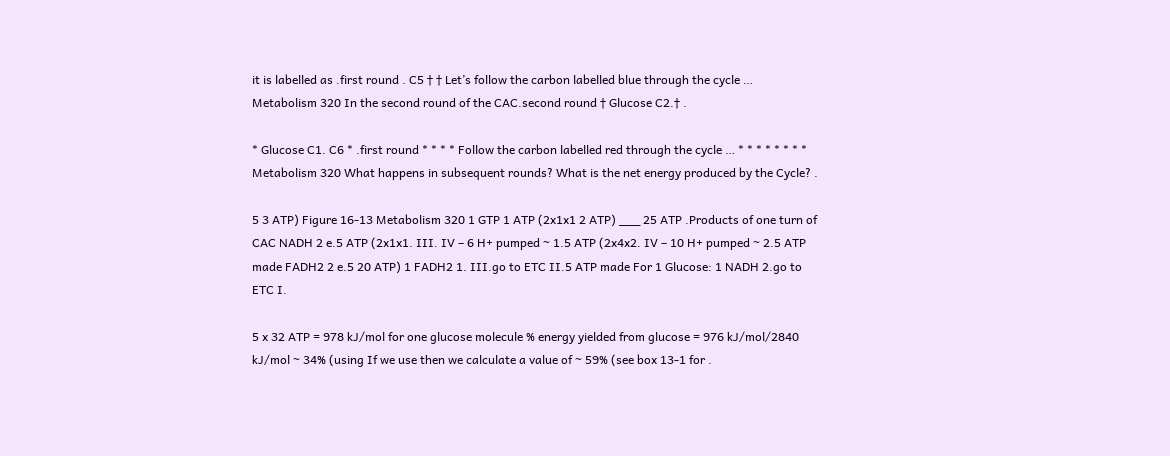it is labelled as .first round . C5 † † Let’s follow the carbon labelled blue through the cycle … Metabolism 320 In the second round of the CAC.second round † Glucose C2.† .

* Glucose C1. C6 * .first round * * * * Follow the carbon labelled red through the cycle … * * * * * * * * Metabolism 320 What happens in subsequent rounds? What is the net energy produced by the Cycle? .

5 3 ATP) Figure 16-13 Metabolism 320 1 GTP 1 ATP (2x1x1 2 ATP) ___ 25 ATP .Products of one turn of CAC NADH 2 e.5 ATP (2x1x1. III. IV – 6 H+ pumped ~ 1.5 ATP (2x4x2. IV – 10 H+ pumped ~ 2.5 ATP made FADH2 2 e.5 20 ATP) 1 FADH2 1. III.go to ETC II.5 ATP made For 1 Glucose: 1 NADH 2.go to ETC I.

5 x 32 ATP = 978 kJ/mol for one glucose molecule % energy yielded from glucose = 976 kJ/mol/2840 kJ/mol ~ 34% (using If we use then we calculate a value of ~ 59% (see box 13-1 for .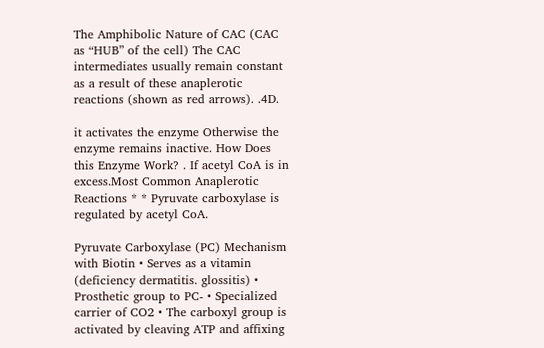The Amphibolic Nature of CAC (CAC as “HUB” of the cell) The CAC intermediates usually remain constant as a result of these anaplerotic reactions (shown as red arrows). .4D.

it activates the enzyme Otherwise the enzyme remains inactive. How Does this Enzyme Work? . If acetyl CoA is in excess.Most Common Anaplerotic Reactions * * Pyruvate carboxylase is regulated by acetyl CoA.

Pyruvate Carboxylase (PC) Mechanism with Biotin • Serves as a vitamin (deficiency dermatitis. glossitis) • Prosthetic group to PC- • Specialized carrier of CO2 • The carboxyl group is activated by cleaving ATP and affixing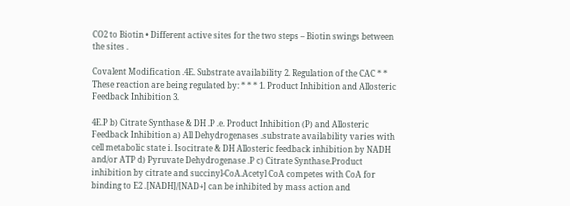CO2 to Biotin • Different active sites for the two steps – Biotin swings between the sites .

Covalent Modification .4E. Substrate availability 2. Regulation of the CAC * * These reaction are being regulated by: * * * 1. Product Inhibition and Allosteric Feedback Inhibition 3.

4E.P b) Citrate Synthase & DH .P .e. Product Inhibition (P) and Allosteric Feedback Inhibition a) All Dehydrogenases .substrate availability varies with cell metabolic state i. Isocitrate & DH Allosteric feedback inhibition by NADH and/or ATP d) Pyruvate Dehydrogenase .P c) Citrate Synthase.Product inhibition by citrate and succinyl-CoA.Acetyl CoA competes with CoA for binding to E2 .[NADH]/[NAD+] can be inhibited by mass action and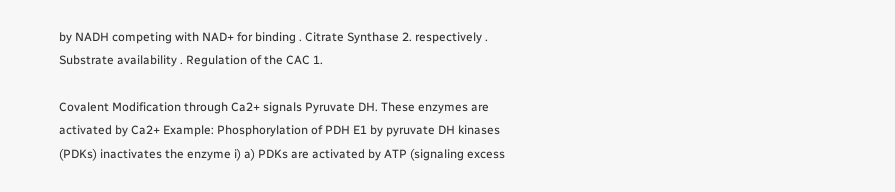by NADH competing with NAD+ for binding . Citrate Synthase 2. respectively . Substrate availability . Regulation of the CAC 1.

Covalent Modification through Ca2+ signals Pyruvate DH. These enzymes are activated by Ca2+ Example: Phosphorylation of PDH E1 by pyruvate DH kinases (PDKs) inactivates the enzyme i) a) PDKs are activated by ATP (signaling excess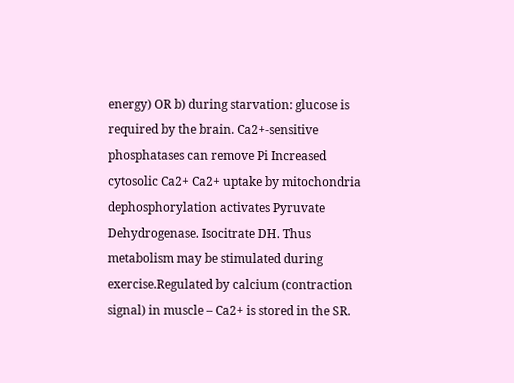energy) OR b) during starvation: glucose is required by the brain. Ca2+-sensitive phosphatases can remove Pi Increased cytosolic Ca2+ Ca2+ uptake by mitochondria dephosphorylation activates Pyruvate Dehydrogenase. Isocitrate DH. Thus metabolism may be stimulated during exercise.Regulated by calcium (contraction signal) in muscle – Ca2+ is stored in the SR.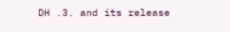DH .3. and its release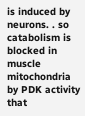is induced by neurons. . so catabolism is blocked in muscle mitochondria by PDK activity that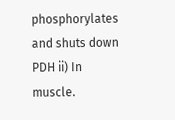phosphorylates and shuts down PDH ii) In muscle.